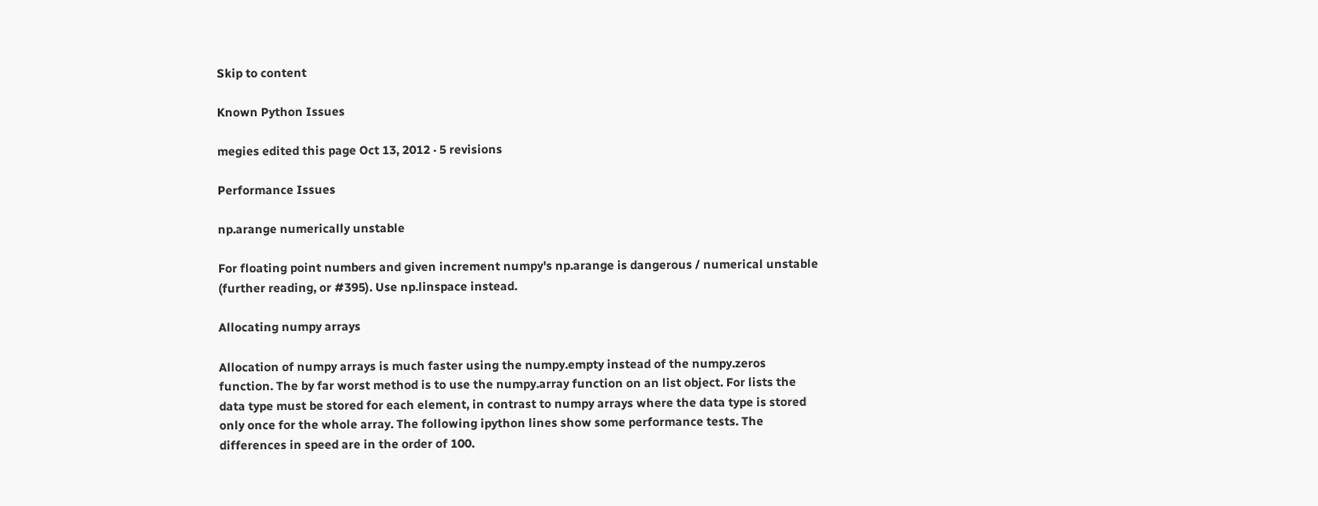Skip to content

Known Python Issues

megies edited this page Oct 13, 2012 · 5 revisions

Performance Issues

np.arange numerically unstable

For floating point numbers and given increment numpy's np.arange is dangerous / numerical unstable (further reading, or #395). Use np.linspace instead.

Allocating numpy arrays

Allocation of numpy arrays is much faster using the numpy.empty instead of the numpy.zeros function. The by far worst method is to use the numpy.array function on an list object. For lists the data type must be stored for each element, in contrast to numpy arrays where the data type is stored only once for the whole array. The following ipython lines show some performance tests. The differences in speed are in the order of 100.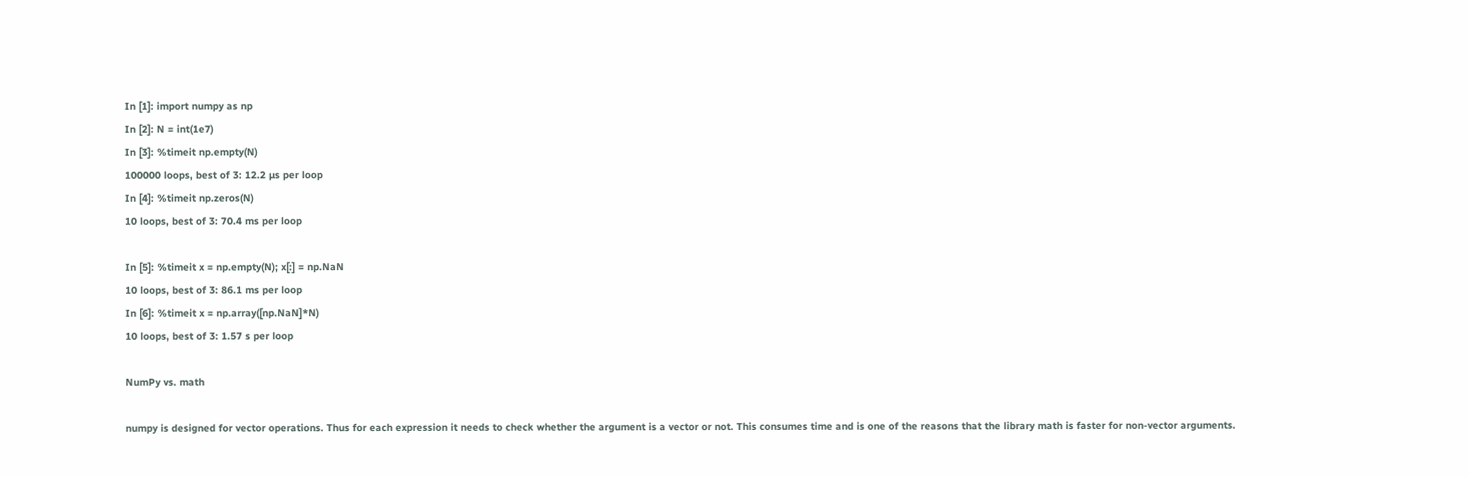In [1]: import numpy as np
In [2]: N = int(1e7)
In [3]: %timeit np.empty(N)
100000 loops, best of 3: 12.2 µs per loop
In [4]: %timeit np.zeros(N)
10 loops, best of 3: 70.4 ms per loop

In [5]: %timeit x = np.empty(N); x[:] = np.NaN
10 loops, best of 3: 86.1 ms per loop
In [6]: %timeit x = np.array([np.NaN]*N)
10 loops, best of 3: 1.57 s per loop

NumPy vs. math

numpy is designed for vector operations. Thus for each expression it needs to check whether the argument is a vector or not. This consumes time and is one of the reasons that the library math is faster for non-vector arguments.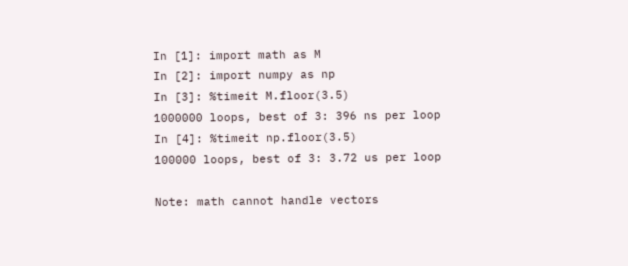In [1]: import math as M
In [2]: import numpy as np
In [3]: %timeit M.floor(3.5)
1000000 loops, best of 3: 396 ns per loop
In [4]: %timeit np.floor(3.5)
100000 loops, best of 3: 3.72 us per loop

Note: math cannot handle vectors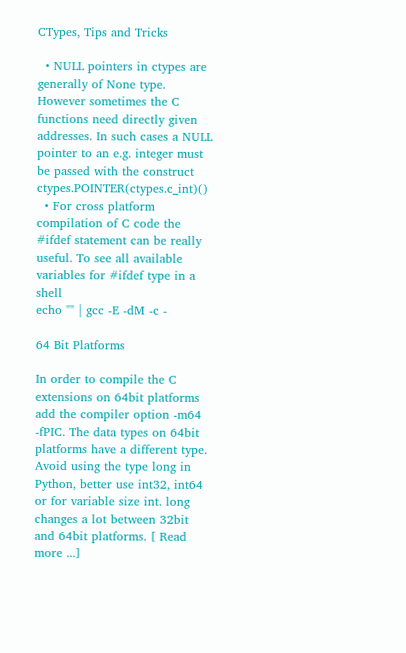CTypes, Tips and Tricks

  • NULL pointers in ctypes are generally of None type. However sometimes the C functions need directly given addresses. In such cases a NULL pointer to an e.g. integer must be passed with the construct ctypes.POINTER(ctypes.c_int)()
  • For cross platform compilation of C code the #ifdef statement can be really useful. To see all available variables for #ifdef type in a shell
echo "" | gcc -E -dM -c -

64 Bit Platforms

In order to compile the C extensions on 64bit platforms add the compiler option -m64 -fPIC. The data types on 64bit platforms have a different type. Avoid using the type long in Python, better use int32, int64 or for variable size int. long changes a lot between 32bit and 64bit platforms. [ Read more ...]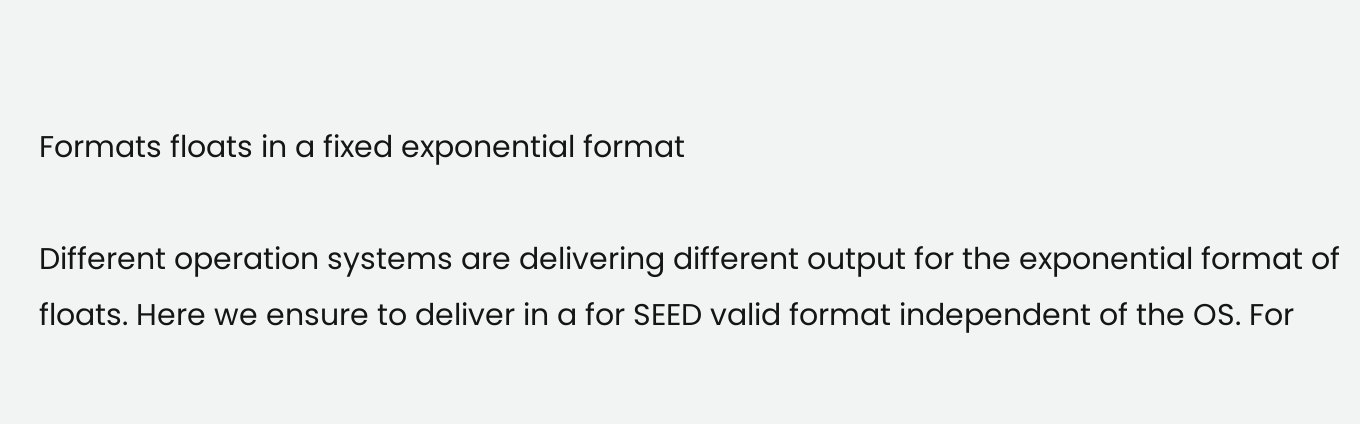Formats floats in a fixed exponential format

Different operation systems are delivering different output for the exponential format of floats. Here we ensure to deliver in a for SEED valid format independent of the OS. For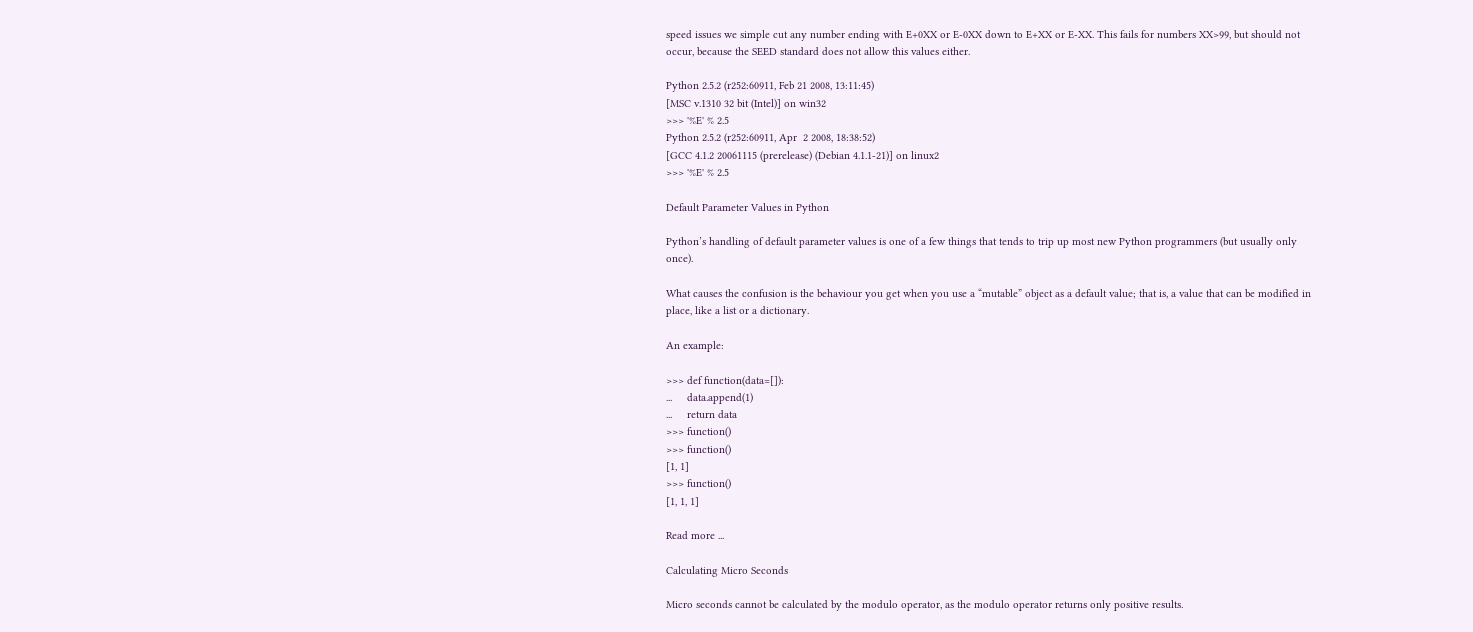speed issues we simple cut any number ending with E+0XX or E-0XX down to E+XX or E-XX. This fails for numbers XX>99, but should not occur, because the SEED standard does not allow this values either.

Python 2.5.2 (r252:60911, Feb 21 2008, 13:11:45)
[MSC v.1310 32 bit (Intel)] on win32
>>> '%E' % 2.5
Python 2.5.2 (r252:60911, Apr  2 2008, 18:38:52)
[GCC 4.1.2 20061115 (prerelease) (Debian 4.1.1-21)] on linux2
>>> '%E' % 2.5

Default Parameter Values in Python

Python’s handling of default parameter values is one of a few things that tends to trip up most new Python programmers (but usually only once).

What causes the confusion is the behaviour you get when you use a “mutable” object as a default value; that is, a value that can be modified in place, like a list or a dictionary.

An example:

>>> def function(data=[]):
...     data.append(1)
...     return data
>>> function()
>>> function()
[1, 1]
>>> function()
[1, 1, 1]

Read more ...

Calculating Micro Seconds

Micro seconds cannot be calculated by the modulo operator, as the modulo operator returns only positive results.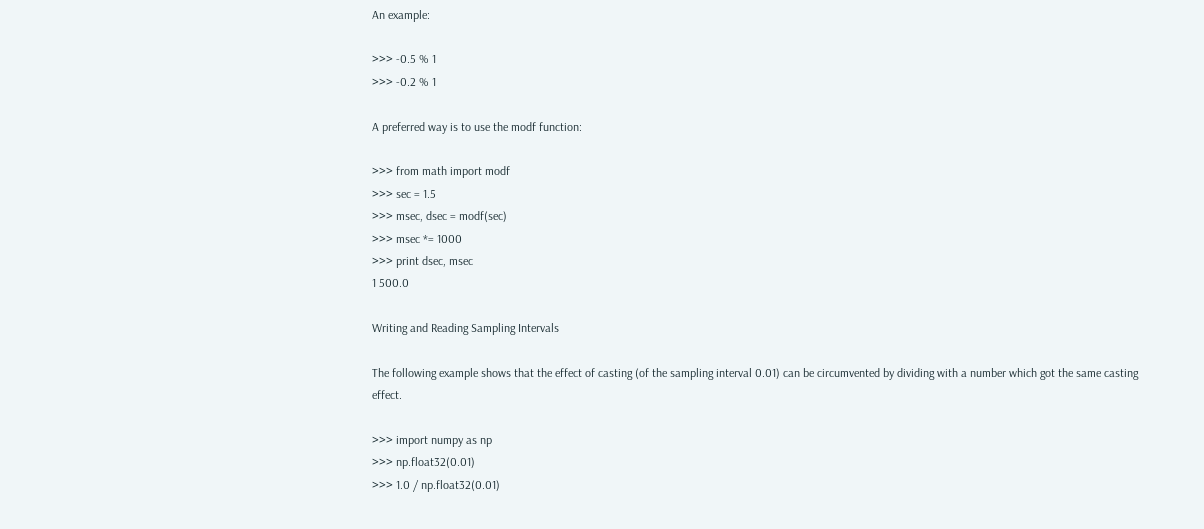An example:

>>> -0.5 % 1
>>> -0.2 % 1

A preferred way is to use the modf function:

>>> from math import modf
>>> sec = 1.5
>>> msec, dsec = modf(sec)
>>> msec *= 1000
>>> print dsec, msec
1 500.0

Writing and Reading Sampling Intervals

The following example shows that the effect of casting (of the sampling interval 0.01) can be circumvented by dividing with a number which got the same casting effect.

>>> import numpy as np
>>> np.float32(0.01)
>>> 1.0 / np.float32(0.01)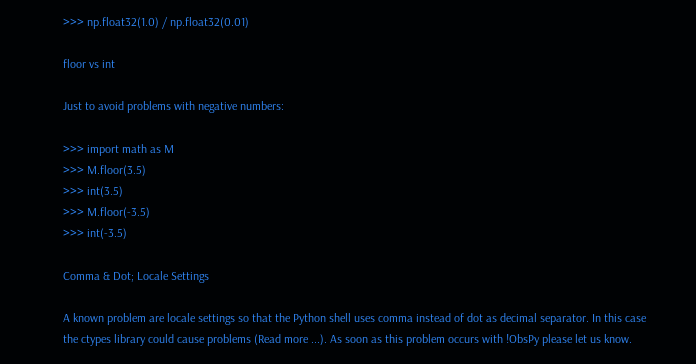>>> np.float32(1.0) / np.float32(0.01)

floor vs int

Just to avoid problems with negative numbers:

>>> import math as M
>>> M.floor(3.5)
>>> int(3.5)
>>> M.floor(-3.5)
>>> int(-3.5)

Comma & Dot; Locale Settings

A known problem are locale settings so that the Python shell uses comma instead of dot as decimal separator. In this case the ctypes library could cause problems (Read more ...). As soon as this problem occurs with !ObsPy please let us know.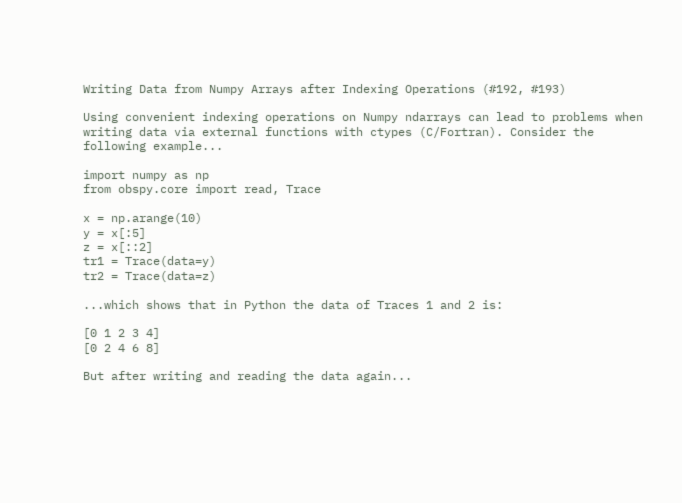Writing Data from Numpy Arrays after Indexing Operations (#192, #193)

Using convenient indexing operations on Numpy ndarrays can lead to problems when writing data via external functions with ctypes (C/Fortran). Consider the following example...

import numpy as np
from obspy.core import read, Trace

x = np.arange(10)
y = x[:5]
z = x[::2]
tr1 = Trace(data=y)
tr2 = Trace(data=z)

...which shows that in Python the data of Traces 1 and 2 is:

[0 1 2 3 4]
[0 2 4 6 8]

But after writing and reading the data again...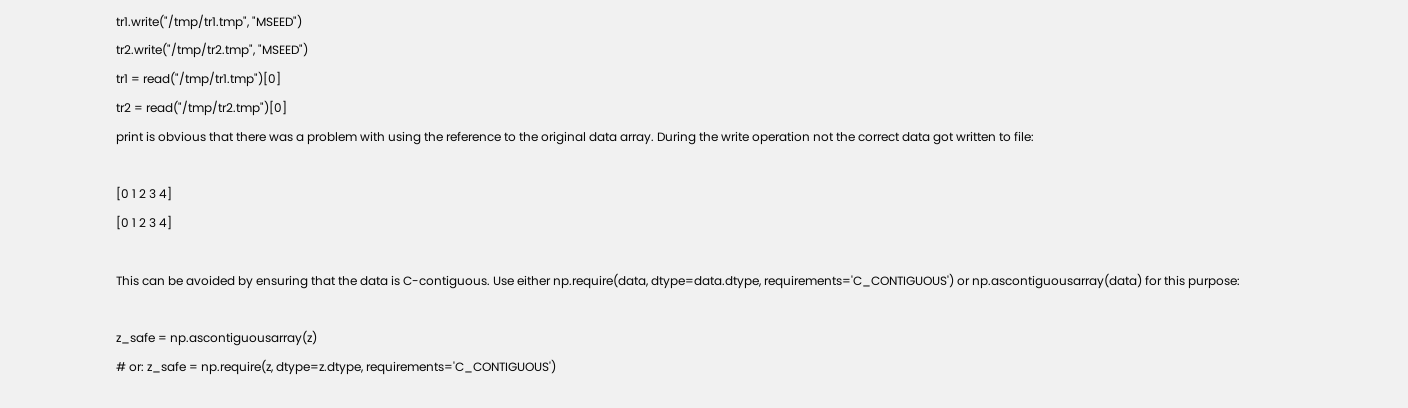tr1.write("/tmp/tr1.tmp", "MSEED")
tr2.write("/tmp/tr2.tmp", "MSEED")
tr1 = read("/tmp/tr1.tmp")[0]
tr2 = read("/tmp/tr2.tmp")[0]
print is obvious that there was a problem with using the reference to the original data array. During the write operation not the correct data got written to file:

[0 1 2 3 4]
[0 1 2 3 4]

This can be avoided by ensuring that the data is C-contiguous. Use either np.require(data, dtype=data.dtype, requirements='C_CONTIGUOUS') or np.ascontiguousarray(data) for this purpose:

z_safe = np.ascontiguousarray(z)
# or: z_safe = np.require(z, dtype=z.dtype, requirements='C_CONTIGUOUS')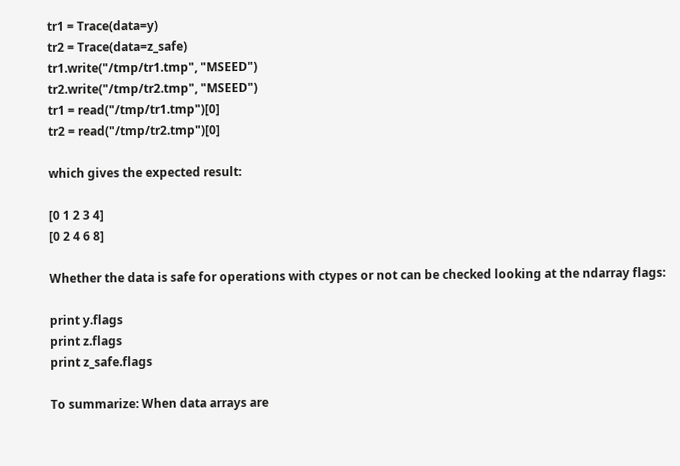tr1 = Trace(data=y)
tr2 = Trace(data=z_safe)
tr1.write("/tmp/tr1.tmp", "MSEED")
tr2.write("/tmp/tr2.tmp", "MSEED")
tr1 = read("/tmp/tr1.tmp")[0]
tr2 = read("/tmp/tr2.tmp")[0]

which gives the expected result:

[0 1 2 3 4]
[0 2 4 6 8]

Whether the data is safe for operations with ctypes or not can be checked looking at the ndarray flags:

print y.flags
print z.flags
print z_safe.flags

To summarize: When data arrays are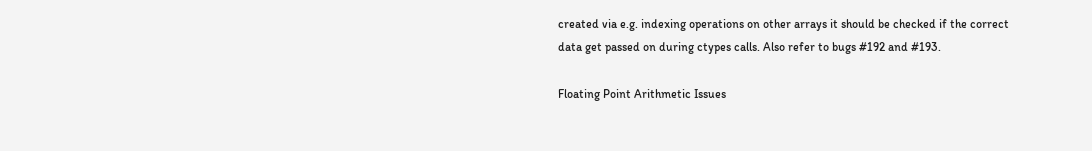created via e.g. indexing operations on other arrays it should be checked if the correct data get passed on during ctypes calls. Also refer to bugs #192 and #193.

Floating Point Arithmetic Issues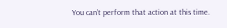You can’t perform that action at this time.